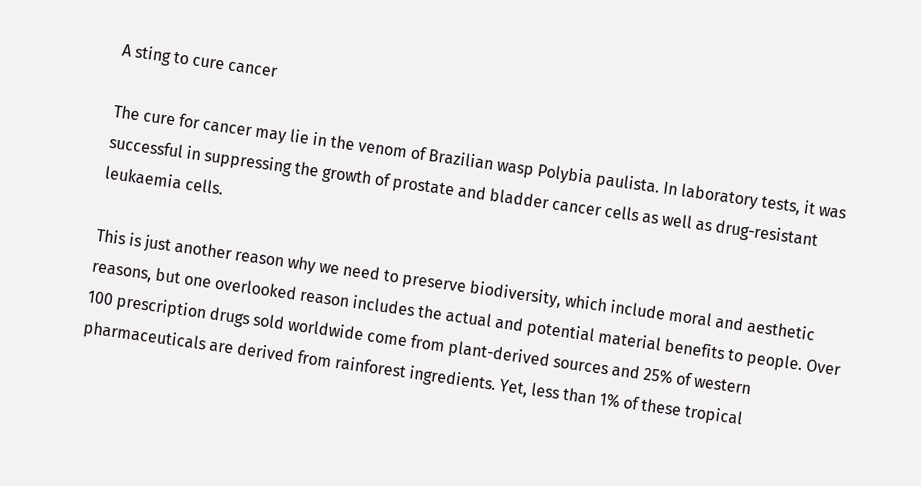A sting to cure cancer

The cure for cancer may lie in the venom of Brazilian wasp Polybia paulista. In laboratory tests, it was successful in suppressing the growth of prostate and bladder cancer cells as well as drug-resistant leukaemia cells.

This is just another reason why we need to preserve biodiversity, which include moral and aesthetic reasons, but one overlooked reason includes the actual and potential material benefits to people. Over 100 prescription drugs sold worldwide come from plant-derived sources and 25% of western pharmaceuticals are derived from rainforest ingredients. Yet, less than 1% of these tropical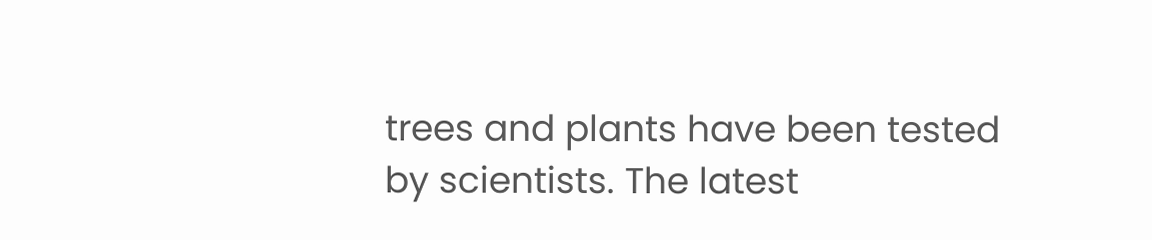trees and plants have been tested by scientists. The latest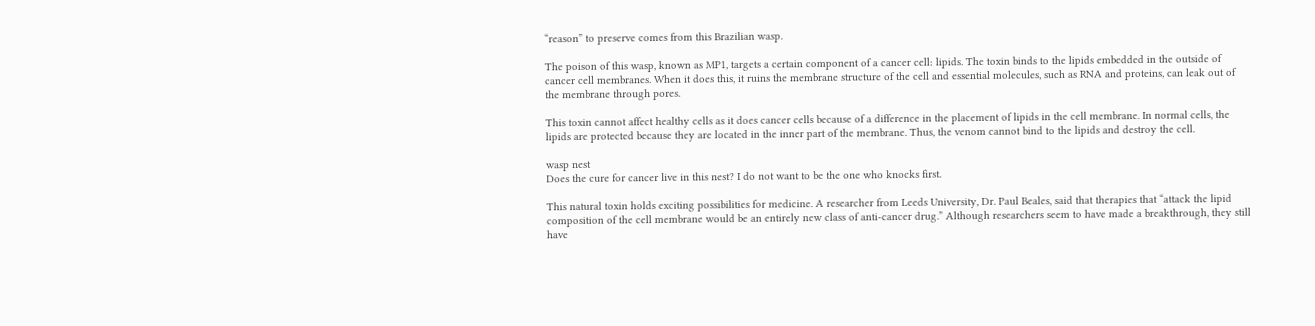“reason” to preserve comes from this Brazilian wasp.

The poison of this wasp, known as MP1, targets a certain component of a cancer cell: lipids. The toxin binds to the lipids embedded in the outside of cancer cell membranes. When it does this, it ruins the membrane structure of the cell and essential molecules, such as RNA and proteins, can leak out of the membrane through pores.

This toxin cannot affect healthy cells as it does cancer cells because of a difference in the placement of lipids in the cell membrane. In normal cells, the lipids are protected because they are located in the inner part of the membrane. Thus, the venom cannot bind to the lipids and destroy the cell.

wasp nest
Does the cure for cancer live in this nest? I do not want to be the one who knocks first.

This natural toxin holds exciting possibilities for medicine. A researcher from Leeds University, Dr. Paul Beales, said that therapies that “attack the lipid composition of the cell membrane would be an entirely new class of anti-cancer drug.” Although researchers seem to have made a breakthrough, they still have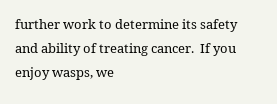further work to determine its safety and ability of treating cancer.  If you enjoy wasps, we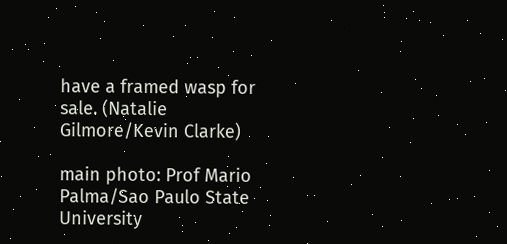have a framed wasp for sale. (Natalie Gilmore/Kevin Clarke)

main photo: Prof Mario Palma/Sao Paulo State University